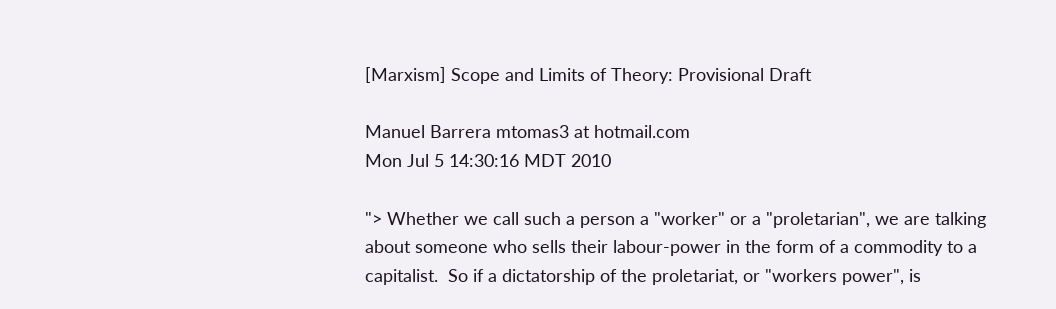[Marxism] Scope and Limits of Theory: Provisional Draft

Manuel Barrera mtomas3 at hotmail.com
Mon Jul 5 14:30:16 MDT 2010

"> Whether we call such a person a "worker" or a "proletarian", we are talking about someone who sells their labour-power in the form of a commodity to a capitalist.  So if a dictatorship of the proletariat, or "workers power", is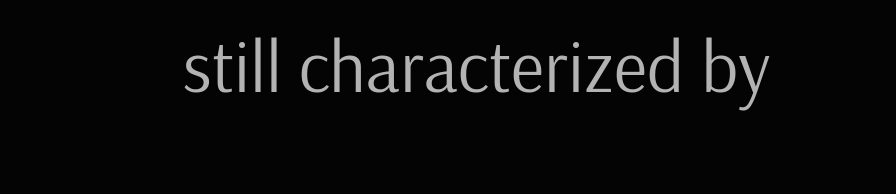still characterized by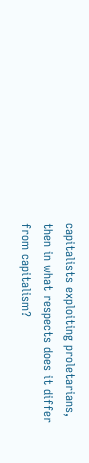capitalists exploiting proletarians, then in what respects does it differ from capitalism?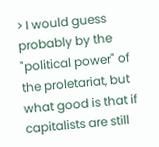> I would guess probably by the "political power" of the proletariat, but what good is that if capitalists are still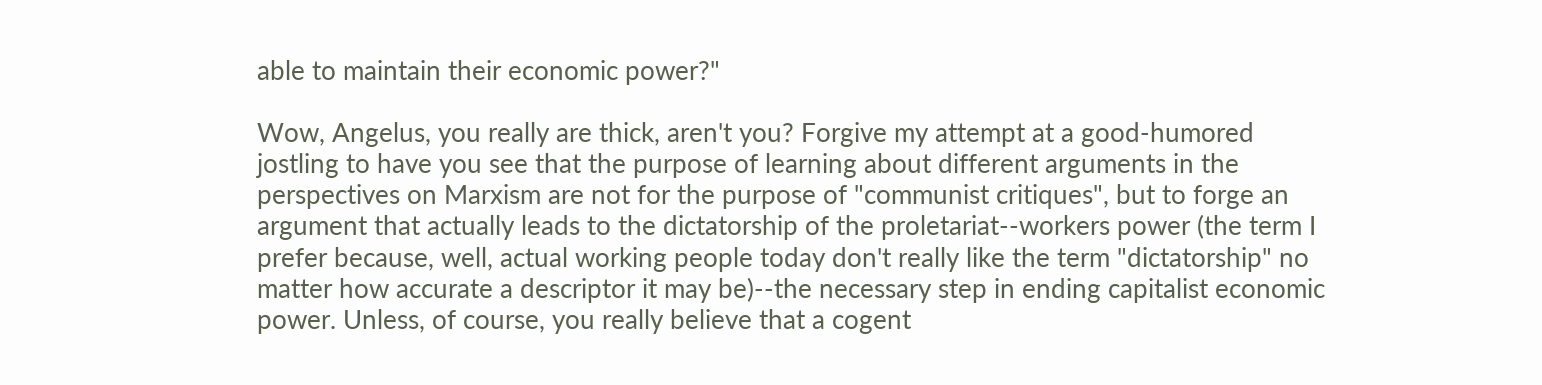able to maintain their economic power?"

Wow, Angelus, you really are thick, aren't you? Forgive my attempt at a good-humored jostling to have you see that the purpose of learning about different arguments in the perspectives on Marxism are not for the purpose of "communist critiques", but to forge an argument that actually leads to the dictatorship of the proletariat--workers power (the term I prefer because, well, actual working people today don't really like the term "dictatorship" no matter how accurate a descriptor it may be)--the necessary step in ending capitalist economic power. Unless, of course, you really believe that a cogent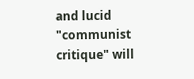and lucid "communist critique" will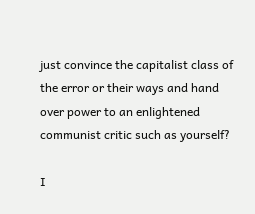just convince the capitalist class of the error or their ways and hand over power to an enlightened communist critic such as yourself?

I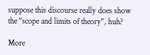suppose this discourse really does show the "scope and limits of theory", huh?

More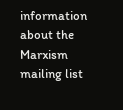information about the Marxism mailing list